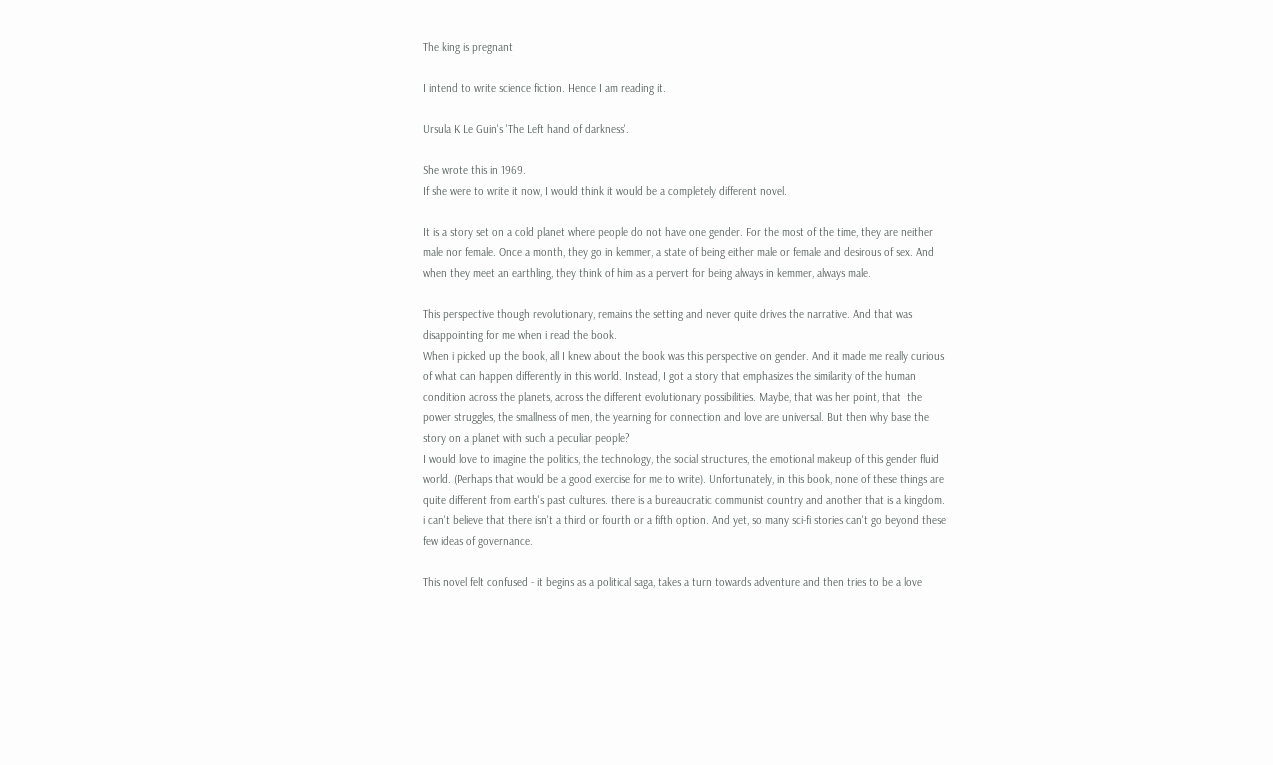The king is pregnant

I intend to write science fiction. Hence I am reading it.

Ursula K Le Guin's 'The Left hand of darkness'.

She wrote this in 1969.
If she were to write it now, I would think it would be a completely different novel.

It is a story set on a cold planet where people do not have one gender. For the most of the time, they are neither male nor female. Once a month, they go in kemmer, a state of being either male or female and desirous of sex. And when they meet an earthling, they think of him as a pervert for being always in kemmer, always male.

This perspective though revolutionary, remains the setting and never quite drives the narrative. And that was disappointing for me when i read the book.
When i picked up the book, all I knew about the book was this perspective on gender. And it made me really curious of what can happen differently in this world. Instead, I got a story that emphasizes the similarity of the human condition across the planets, across the different evolutionary possibilities. Maybe, that was her point, that  the power struggles, the smallness of men, the yearning for connection and love are universal. But then why base the story on a planet with such a peculiar people?
I would love to imagine the politics, the technology, the social structures, the emotional makeup of this gender fluid world. (Perhaps that would be a good exercise for me to write). Unfortunately, in this book, none of these things are quite different from earth's past cultures. there is a bureaucratic communist country and another that is a kingdom. i can't believe that there isn't a third or fourth or a fifth option. And yet, so many sci-fi stories can't go beyond these few ideas of governance.

This novel felt confused - it begins as a political saga, takes a turn towards adventure and then tries to be a love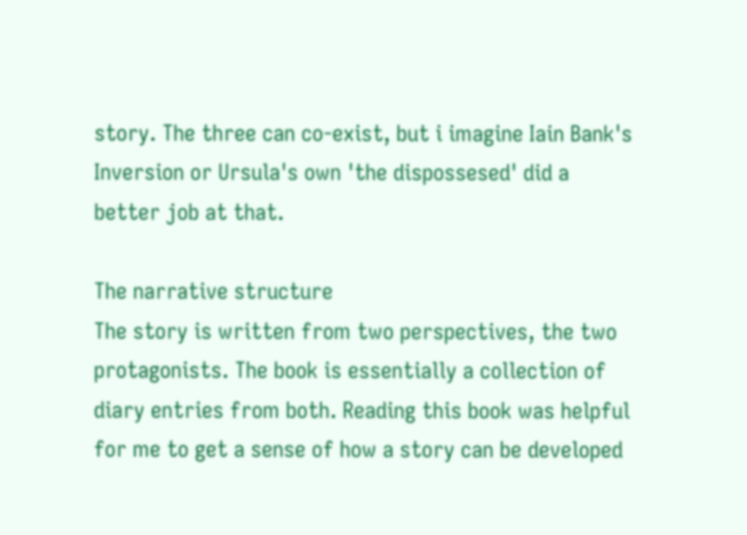story. The three can co-exist, but i imagine Iain Bank's Inversion or Ursula's own 'the dispossesed' did a better job at that.

The narrative structure
The story is written from two perspectives, the two protagonists. The book is essentially a collection of diary entries from both. Reading this book was helpful for me to get a sense of how a story can be developed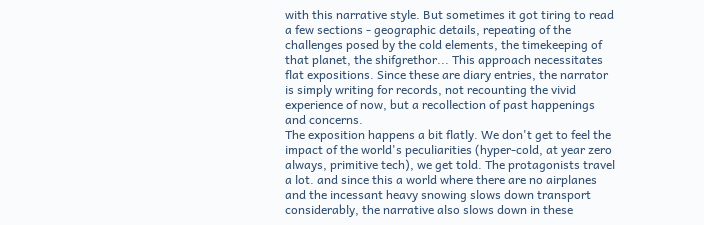with this narrative style. But sometimes it got tiring to read a few sections - geographic details, repeating of the challenges posed by the cold elements, the timekeeping of that planet, the shifgrethor... This approach necessitates flat expositions. Since these are diary entries, the narrator is simply writing for records, not recounting the vivid experience of now, but a recollection of past happenings and concerns.
The exposition happens a bit flatly. We don't get to feel the impact of the world's peculiarities (hyper-cold, at year zero always, primitive tech), we get told. The protagonists travel a lot. and since this a world where there are no airplanes and the incessant heavy snowing slows down transport considerably, the narrative also slows down in these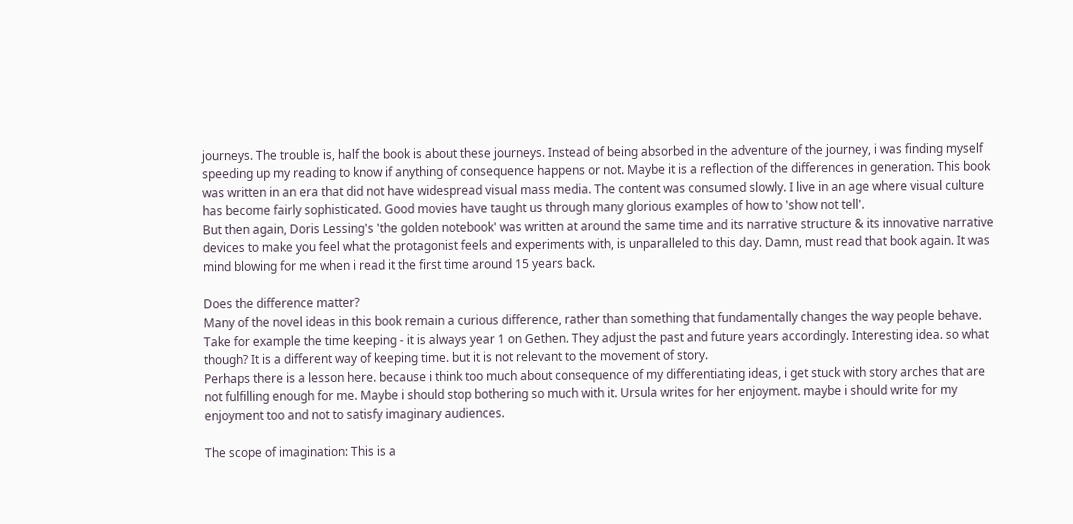journeys. The trouble is, half the book is about these journeys. Instead of being absorbed in the adventure of the journey, i was finding myself speeding up my reading to know if anything of consequence happens or not. Maybe it is a reflection of the differences in generation. This book was written in an era that did not have widespread visual mass media. The content was consumed slowly. I live in an age where visual culture has become fairly sophisticated. Good movies have taught us through many glorious examples of how to 'show not tell'.
But then again, Doris Lessing's 'the golden notebook' was written at around the same time and its narrative structure & its innovative narrative devices to make you feel what the protagonist feels and experiments with, is unparalleled to this day. Damn, must read that book again. It was mind blowing for me when i read it the first time around 15 years back.

Does the difference matter?
Many of the novel ideas in this book remain a curious difference, rather than something that fundamentally changes the way people behave. Take for example the time keeping - it is always year 1 on Gethen. They adjust the past and future years accordingly. Interesting idea. so what though? It is a different way of keeping time. but it is not relevant to the movement of story.
Perhaps there is a lesson here. because i think too much about consequence of my differentiating ideas, i get stuck with story arches that are not fulfilling enough for me. Maybe i should stop bothering so much with it. Ursula writes for her enjoyment. maybe i should write for my enjoyment too and not to satisfy imaginary audiences.

The scope of imagination: This is a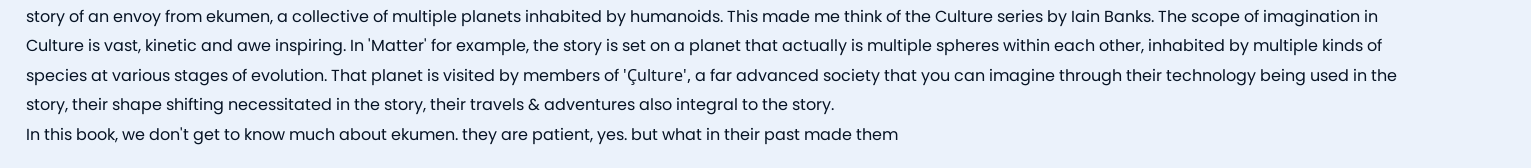story of an envoy from ekumen, a collective of multiple planets inhabited by humanoids. This made me think of the Culture series by Iain Banks. The scope of imagination in Culture is vast, kinetic and awe inspiring. In 'Matter' for example, the story is set on a planet that actually is multiple spheres within each other, inhabited by multiple kinds of species at various stages of evolution. That planet is visited by members of 'Çulture', a far advanced society that you can imagine through their technology being used in the story, their shape shifting necessitated in the story, their travels & adventures also integral to the story.
In this book, we don't get to know much about ekumen. they are patient, yes. but what in their past made them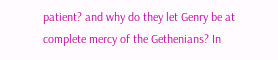patient? and why do they let Genry be at complete mercy of the Gethenians? In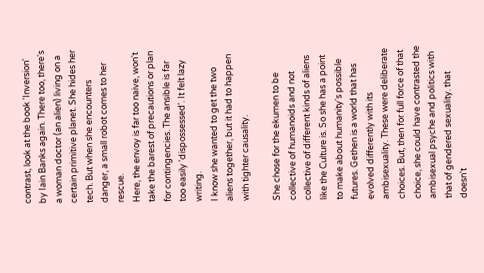contrast, look at the book 'Inversion' by Iain Banks again. There too, there's a woman doctor (an alien) living on a certain primitive planet. She hides her tech. But when she encounters danger, a small robot comes to her rescue.
Here, the envoy is far too naive, won't take the barest of precautions or plan for contingencies. The ansible is far too easily 'dispossessed'. It felt lazy writing.
I know she wanted to get the two aliens together, but it had to happen with tighter causality.

She chose for the ekumen to be collective of humanoids and not collective of different kinds of aliens like the Culture is. So she has a point to make about humanity's possible futures. Gethen is a world that has evolved differently with its ambisexuality. These were deliberate choices. But, then for full force of that choice, she could have contrasted the ambisexual psyche and politics with that of gendered sexuality. that doesn't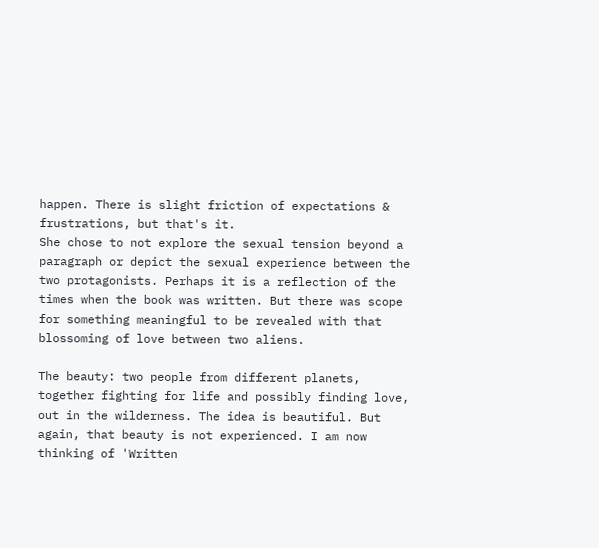happen. There is slight friction of expectations & frustrations, but that's it.
She chose to not explore the sexual tension beyond a paragraph or depict the sexual experience between the two protagonists. Perhaps it is a reflection of the times when the book was written. But there was scope for something meaningful to be revealed with that blossoming of love between two aliens.

The beauty: two people from different planets, together fighting for life and possibly finding love, out in the wilderness. The idea is beautiful. But again, that beauty is not experienced. I am now thinking of 'Written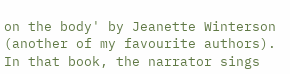on the body' by Jeanette Winterson (another of my favourite authors). In that book, the narrator sings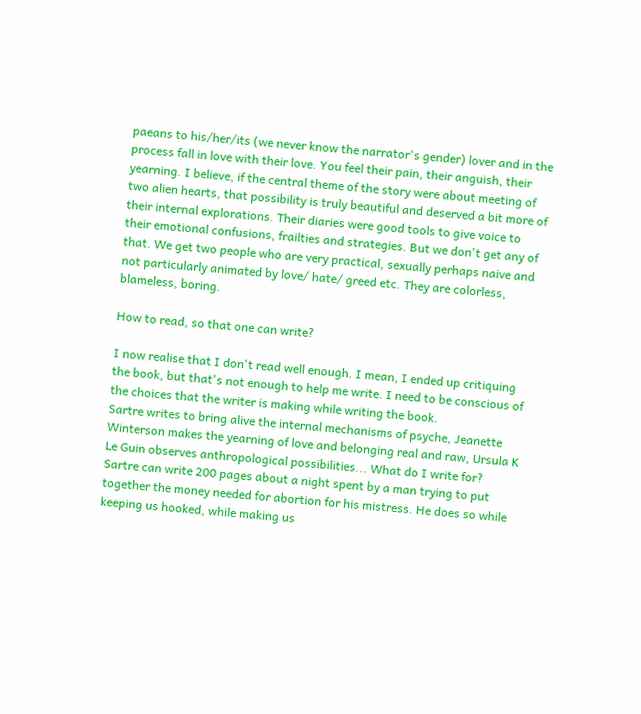paeans to his/her/its (we never know the narrator's gender) lover and in the process fall in love with their love. You feel their pain, their anguish, their yearning. I believe, if the central theme of the story were about meeting of two alien hearts, that possibility is truly beautiful and deserved a bit more of their internal explorations. Their diaries were good tools to give voice to their emotional confusions, frailties and strategies. But we don't get any of that. We get two people who are very practical, sexually perhaps naive and not particularly animated by love/ hate/ greed etc. They are colorless, blameless, boring.

How to read, so that one can write?

I now realise that I don't read well enough. I mean, I ended up critiquing the book, but that's not enough to help me write. I need to be conscious of the choices that the writer is making while writing the book.
Sartre writes to bring alive the internal mechanisms of psyche, Jeanette Winterson makes the yearning of love and belonging real and raw, Ursula K Le Guin observes anthropological possibilities... What do I write for?
Sartre can write 200 pages about a night spent by a man trying to put together the money needed for abortion for his mistress. He does so while keeping us hooked, while making us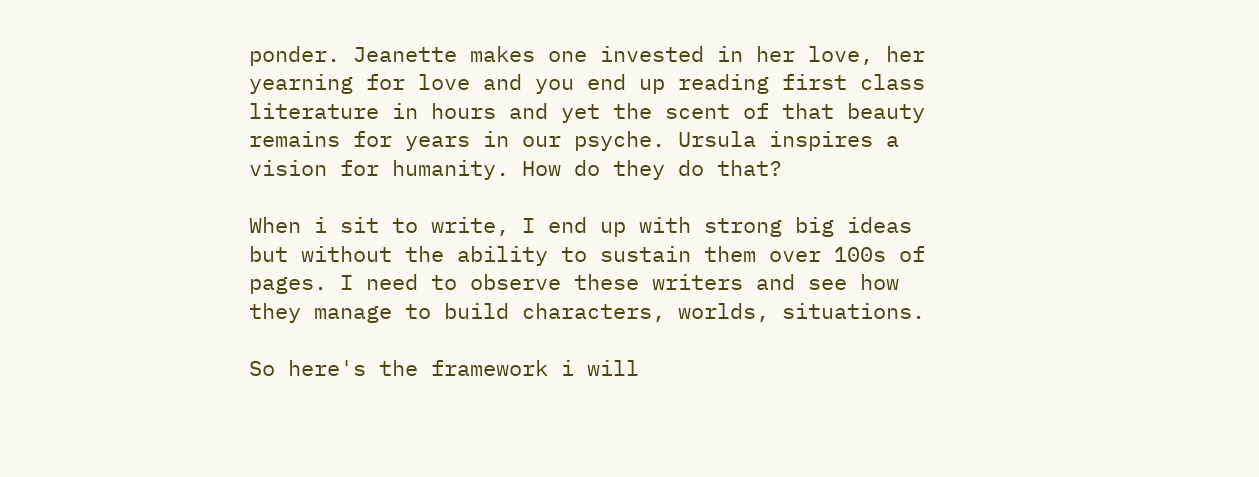ponder. Jeanette makes one invested in her love, her yearning for love and you end up reading first class literature in hours and yet the scent of that beauty remains for years in our psyche. Ursula inspires a vision for humanity. How do they do that?

When i sit to write, I end up with strong big ideas but without the ability to sustain them over 100s of pages. I need to observe these writers and see how they manage to build characters, worlds, situations.

So here's the framework i will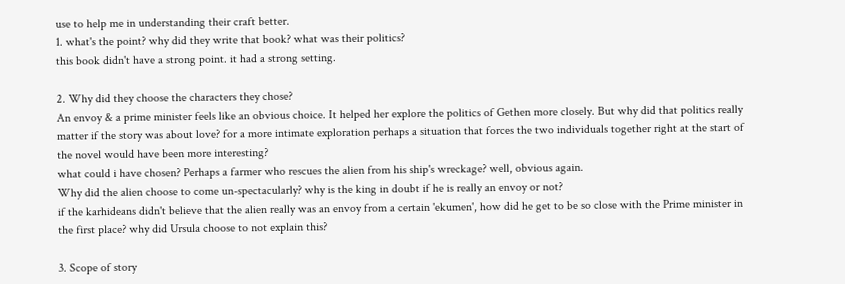use to help me in understanding their craft better.
1. what's the point? why did they write that book? what was their politics?
this book didn't have a strong point. it had a strong setting.

2. Why did they choose the characters they chose?
An envoy & a prime minister feels like an obvious choice. It helped her explore the politics of Gethen more closely. But why did that politics really matter if the story was about love? for a more intimate exploration perhaps a situation that forces the two individuals together right at the start of the novel would have been more interesting?
what could i have chosen? Perhaps a farmer who rescues the alien from his ship's wreckage? well, obvious again.
Why did the alien choose to come un-spectacularly? why is the king in doubt if he is really an envoy or not?
if the karhideans didn't believe that the alien really was an envoy from a certain 'ekumen', how did he get to be so close with the Prime minister in the first place? why did Ursula choose to not explain this?

3. Scope of story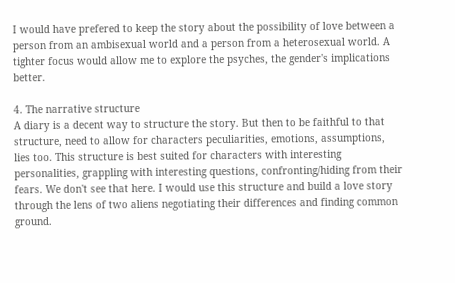I would have prefered to keep the story about the possibility of love between a person from an ambisexual world and a person from a heterosexual world. A tighter focus would allow me to explore the psyches, the gender's implications better.

4. The narrative structure
A diary is a decent way to structure the story. But then to be faithful to that structure, need to allow for characters peculiarities, emotions, assumptions, lies too. This structure is best suited for characters with interesting personalities, grappling with interesting questions, confronting/hiding from their fears. We don't see that here. I would use this structure and build a love story through the lens of two aliens negotiating their differences and finding common ground.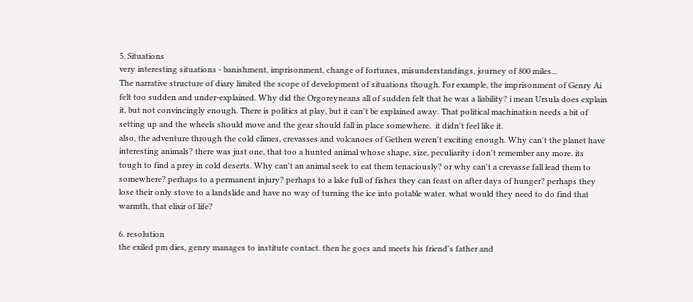5. Situations
very interesting situations - banishment, imprisonment, change of fortunes, misunderstandings, journey of 800 miles...
The narrative structure of diary limited the scope of development of situations though. For example, the imprisonment of Genry Ai felt too sudden and under-explained. Why did the Orgoreyneans all of sudden felt that he was a liability? i mean Ursula does explain it, but not convincingly enough. There is politics at play, but it can't be explained away. That political machination needs a bit of setting up and the wheels should move and the gear should fall in place somewhere.  it didn't feel like it.
also, the adventure through the cold climes, crevasses and volcanoes of Gethen weren't exciting enough. Why can't the planet have interesting animals? there was just one, that too a hunted animal whose shape, size, peculiarity i don't remember any more. its tough to find a prey in cold deserts. Why can't an animal seek to eat them tenaciously? or why can't a crevasse fall lead them to somewhere? perhaps to a permanent injury? perhaps to a lake full of fishes they can feast on after days of hunger? perhaps they lose their only stove to a landslide and have no way of turning the ice into potable water. what would they need to do find that warmth, that elixir of life?

6. resolution
the exiled pm dies, genry manages to institute contact. then he goes and meets his friend's father and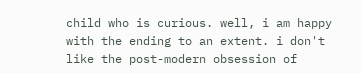child who is curious. well, i am happy with the ending to an extent. i don't like the post-modern obsession of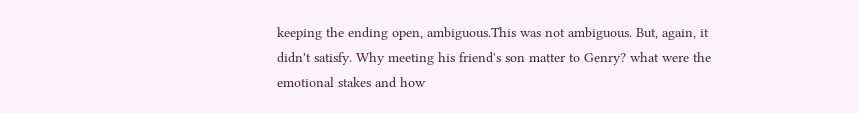keeping the ending open, ambiguous.This was not ambiguous. But, again, it didn't satisfy. Why meeting his friend's son matter to Genry? what were the emotional stakes and how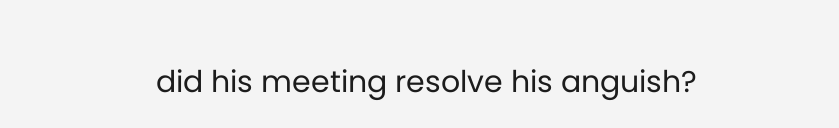did his meeting resolve his anguish?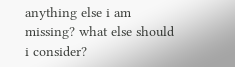anything else i am missing? what else should i consider?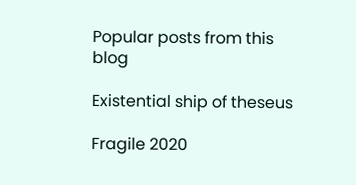Popular posts from this blog

Existential ship of theseus

Fragile 2020